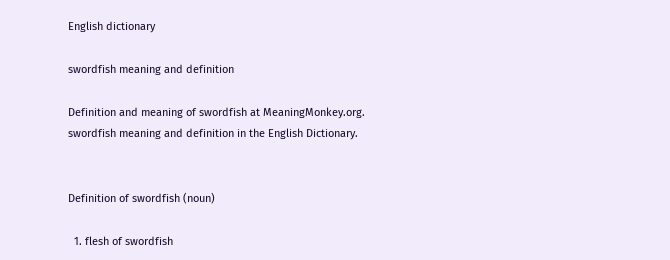English dictionary

swordfish meaning and definition

Definition and meaning of swordfish at MeaningMonkey.org. swordfish meaning and definition in the English Dictionary.


Definition of swordfish (noun)

  1. flesh of swordfish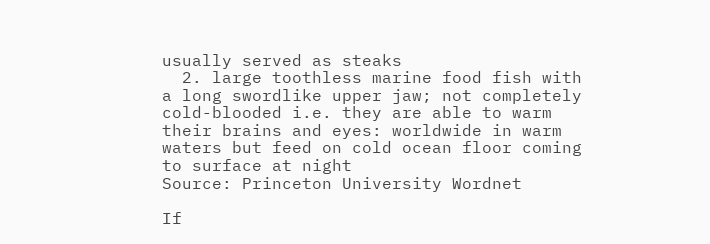usually served as steaks
  2. large toothless marine food fish with a long swordlike upper jaw; not completely cold-blooded i.e. they are able to warm their brains and eyes: worldwide in warm waters but feed on cold ocean floor coming to surface at night
Source: Princeton University Wordnet

If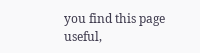you find this page useful,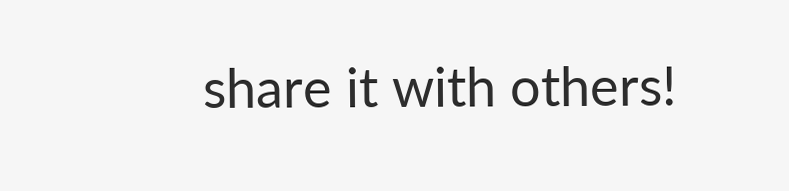share it with others!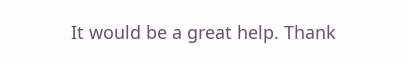It would be a great help. Thank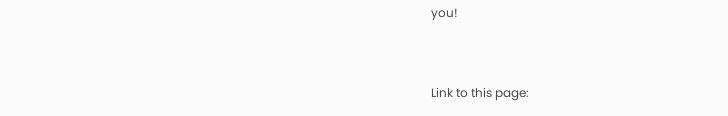you!


Link to this page: